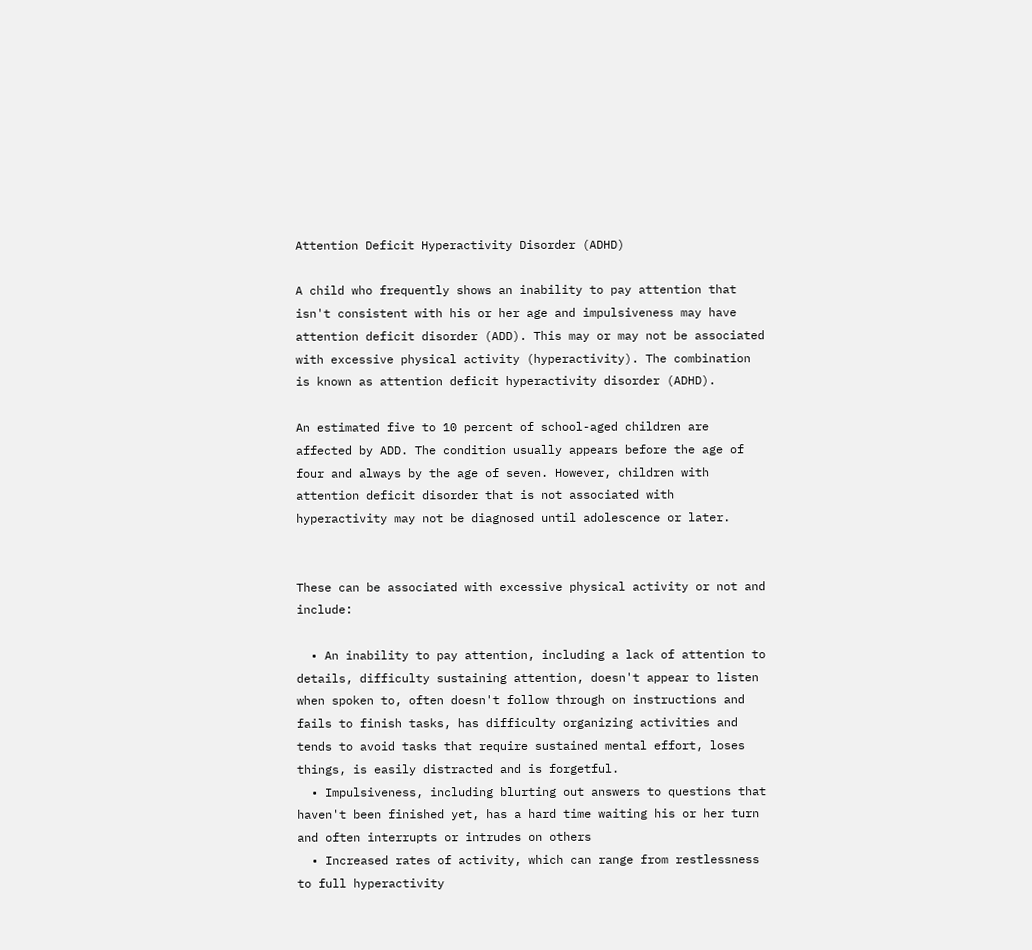Attention Deficit Hyperactivity Disorder (ADHD)

A child who frequently shows an inability to pay attention that isn't consistent with his or her age and impulsiveness may have attention deficit disorder (ADD). This may or may not be associated with excessive physical activity (hyperactivity). The combination is known as attention deficit hyperactivity disorder (ADHD).

An estimated five to 10 percent of school-aged children are affected by ADD. The condition usually appears before the age of four and always by the age of seven. However, children with attention deficit disorder that is not associated with hyperactivity may not be diagnosed until adolescence or later.


These can be associated with excessive physical activity or not and include:

  • An inability to pay attention, including a lack of attention to details, difficulty sustaining attention, doesn't appear to listen when spoken to, often doesn't follow through on instructions and fails to finish tasks, has difficulty organizing activities and tends to avoid tasks that require sustained mental effort, loses things, is easily distracted and is forgetful.
  • Impulsiveness, including blurting out answers to questions that haven't been finished yet, has a hard time waiting his or her turn and often interrupts or intrudes on others
  • Increased rates of activity, which can range from restlessness to full hyperactivity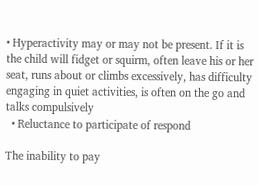• Hyperactivity may or may not be present. If it is the child will fidget or squirm, often leave his or her seat, runs about or climbs excessively, has difficulty engaging in quiet activities, is often on the go and talks compulsively
  • Reluctance to participate of respond

The inability to pay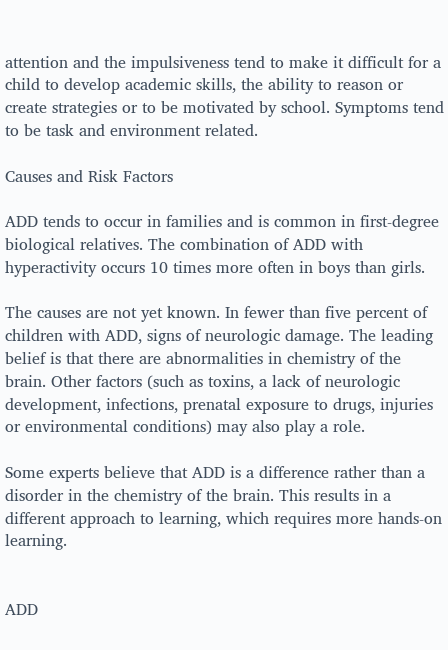attention and the impulsiveness tend to make it difficult for a child to develop academic skills, the ability to reason or create strategies or to be motivated by school. Symptoms tend to be task and environment related.

Causes and Risk Factors

ADD tends to occur in families and is common in first-degree biological relatives. The combination of ADD with hyperactivity occurs 10 times more often in boys than girls.

The causes are not yet known. In fewer than five percent of children with ADD, signs of neurologic damage. The leading belief is that there are abnormalities in chemistry of the brain. Other factors (such as toxins, a lack of neurologic development, infections, prenatal exposure to drugs, injuries or environmental conditions) may also play a role.

Some experts believe that ADD is a difference rather than a disorder in the chemistry of the brain. This results in a different approach to learning, which requires more hands-on learning.


ADD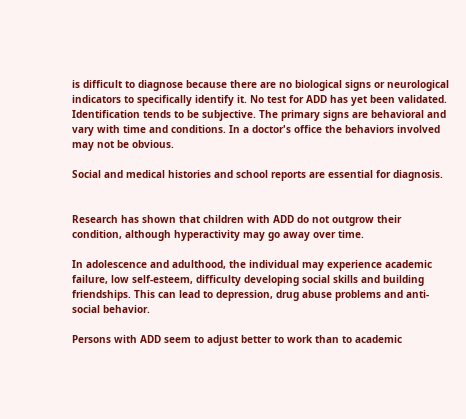is difficult to diagnose because there are no biological signs or neurological indicators to specifically identify it. No test for ADD has yet been validated. Identification tends to be subjective. The primary signs are behavioral and vary with time and conditions. In a doctor's office the behaviors involved may not be obvious.

Social and medical histories and school reports are essential for diagnosis.


Research has shown that children with ADD do not outgrow their condition, although hyperactivity may go away over time.

In adolescence and adulthood, the individual may experience academic failure, low self-esteem, difficulty developing social skills and building friendships. This can lead to depression, drug abuse problems and anti-social behavior.

Persons with ADD seem to adjust better to work than to academic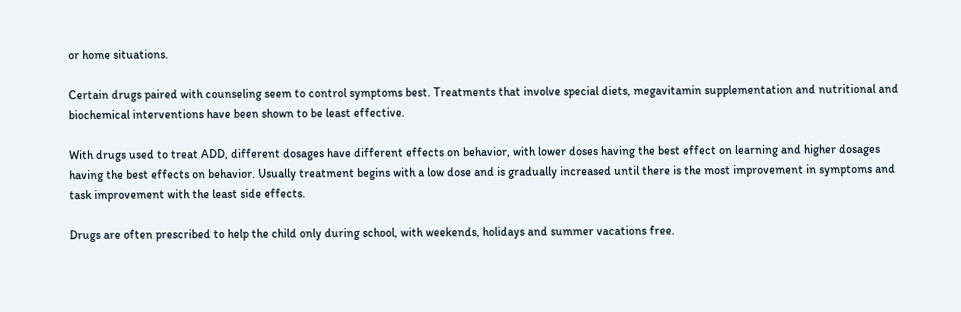or home situations.

Certain drugs paired with counseling seem to control symptoms best. Treatments that involve special diets, megavitamin supplementation and nutritional and biochemical interventions have been shown to be least effective.

With drugs used to treat ADD, different dosages have different effects on behavior, with lower doses having the best effect on learning and higher dosages having the best effects on behavior. Usually treatment begins with a low dose and is gradually increased until there is the most improvement in symptoms and task improvement with the least side effects.

Drugs are often prescribed to help the child only during school, with weekends, holidays and summer vacations free.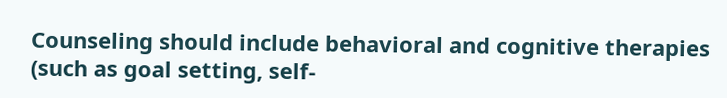Counseling should include behavioral and cognitive therapies (such as goal setting, self-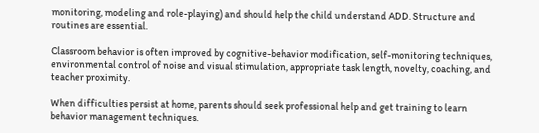monitoring, modeling and role-playing) and should help the child understand ADD. Structure and routines are essential.

Classroom behavior is often improved by cognitive-behavior modification, self-monitoring techniques, environmental control of noise and visual stimulation, appropriate task length, novelty, coaching, and teacher proximity.

When difficulties persist at home, parents should seek professional help and get training to learn behavior management techniques.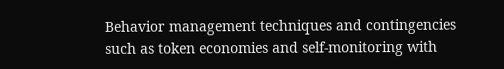Behavior management techniques and contingencies such as token economies and self-monitoring with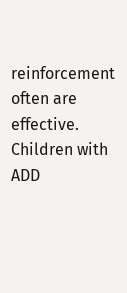reinforcement often are effective. Children with ADD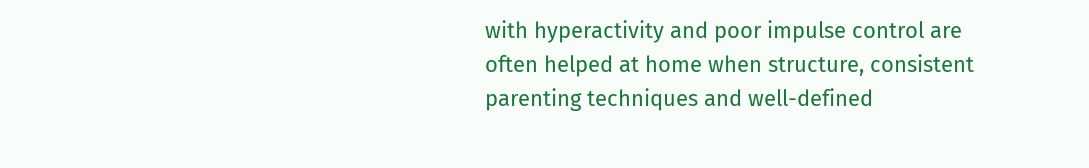with hyperactivity and poor impulse control are often helped at home when structure, consistent parenting techniques and well-defined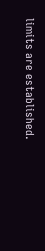limits are established.